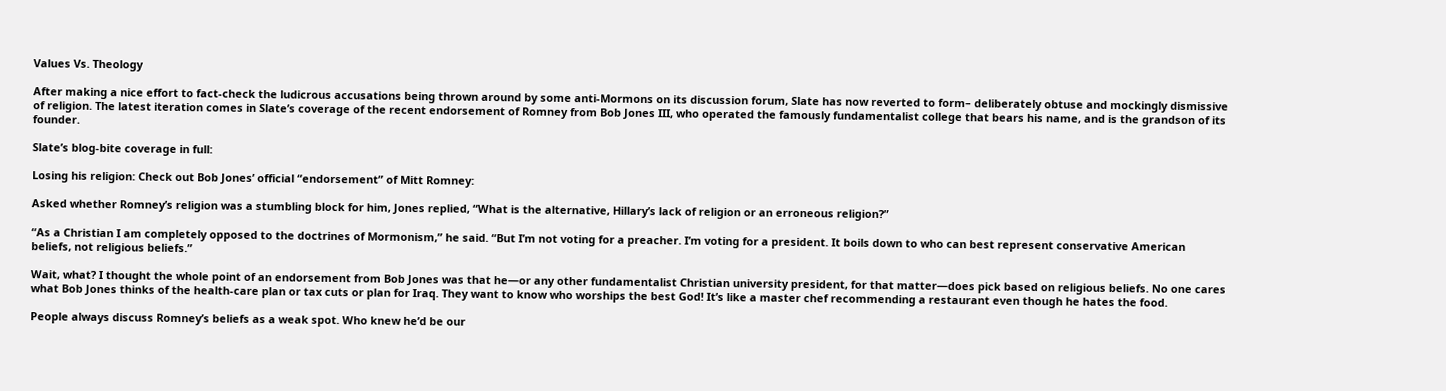Values Vs. Theology

After making a nice effort to fact-check the ludicrous accusations being thrown around by some anti-Mormons on its discussion forum, Slate has now reverted to form– deliberately obtuse and mockingly dismissive of religion. The latest iteration comes in Slate’s coverage of the recent endorsement of Romney from Bob Jones III, who operated the famously fundamentalist college that bears his name, and is the grandson of its founder.

Slate’s blog-bite coverage in full:

Losing his religion: Check out Bob Jones’ official “endorsement” of Mitt Romney:

Asked whether Romney’s religion was a stumbling block for him, Jones replied, “What is the alternative, Hillary’s lack of religion or an erroneous religion?”

“As a Christian I am completely opposed to the doctrines of Mormonism,” he said. “But I’m not voting for a preacher. I’m voting for a president. It boils down to who can best represent conservative American beliefs, not religious beliefs.”

Wait, what? I thought the whole point of an endorsement from Bob Jones was that he—or any other fundamentalist Christian university president, for that matter—does pick based on religious beliefs. No one cares what Bob Jones thinks of the health-care plan or tax cuts or plan for Iraq. They want to know who worships the best God! It’s like a master chef recommending a restaurant even though he hates the food.

People always discuss Romney’s beliefs as a weak spot. Who knew he’d be our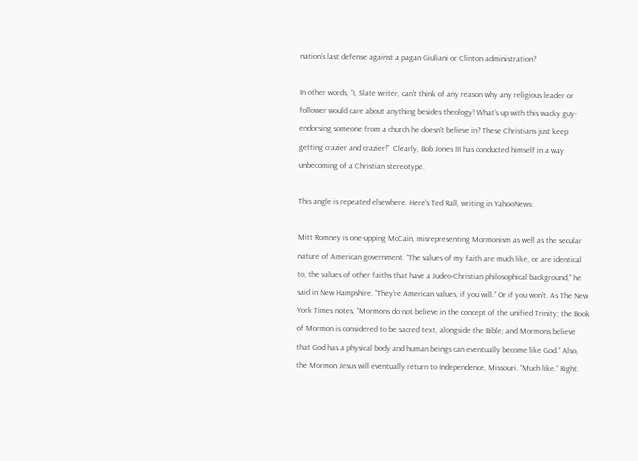nation’s last defense against a pagan Giuliani or Clinton administration?

In other words, “I, Slate writer, can’t think of any reason why any religious leader or follower would care about anything besides theology! What’s up with this wacky guy- endorsing someone from a church he doesn’t believe in? These Christians just keep getting crazier and crazier!”  Clearly, Bob Jones III has conducted himself in a way unbecoming of a Christian stereotype.

This angle is repeated elsewhere. Here’s Ted Rall, writing in YahooNews:

Mitt Romney is one-upping McCain, misrepresenting Mormonism as well as the secular nature of American government. “The values of my faith are much like, or are identical to, the values of other faiths that have a Judeo-Christian philosophical background,” he said in New Hampshire. “They’re American values, if you will.” Or if you won’t. As The New York Times notes, “Mormons do not believe in the concept of the unified Trinity; the Book of Mormon is considered to be sacred text, alongside the Bible; and Mormons believe that God has a physical body and human beings can eventually become like God.” Also, the Mormon Jesus will eventually return to Independence, Missouri. “Much like.” Right.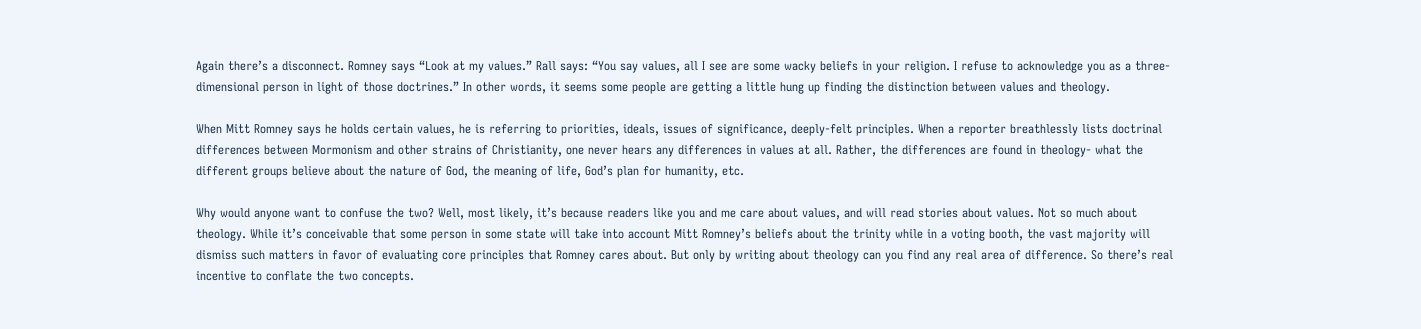Again there’s a disconnect. Romney says “Look at my values.” Rall says: “You say values, all I see are some wacky beliefs in your religion. I refuse to acknowledge you as a three-dimensional person in light of those doctrines.” In other words, it seems some people are getting a little hung up finding the distinction between values and theology.

When Mitt Romney says he holds certain values, he is referring to priorities, ideals, issues of significance, deeply-felt principles. When a reporter breathlessly lists doctrinal differences between Mormonism and other strains of Christianity, one never hears any differences in values at all. Rather, the differences are found in theology- what the different groups believe about the nature of God, the meaning of life, God’s plan for humanity, etc.

Why would anyone want to confuse the two? Well, most likely, it’s because readers like you and me care about values, and will read stories about values. Not so much about theology. While it’s conceivable that some person in some state will take into account Mitt Romney’s beliefs about the trinity while in a voting booth, the vast majority will dismiss such matters in favor of evaluating core principles that Romney cares about. But only by writing about theology can you find any real area of difference. So there’s real incentive to conflate the two concepts.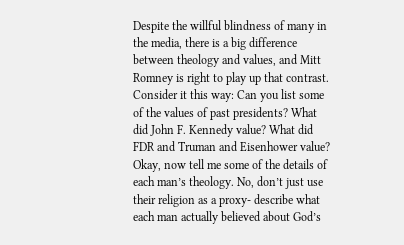Despite the willful blindness of many in the media, there is a big difference between theology and values, and Mitt Romney is right to play up that contrast. Consider it this way: Can you list some of the values of past presidents? What did John F. Kennedy value? What did FDR and Truman and Eisenhower value? Okay, now tell me some of the details of each man’s theology. No, don’t just use their religion as a proxy- describe what each man actually believed about God’s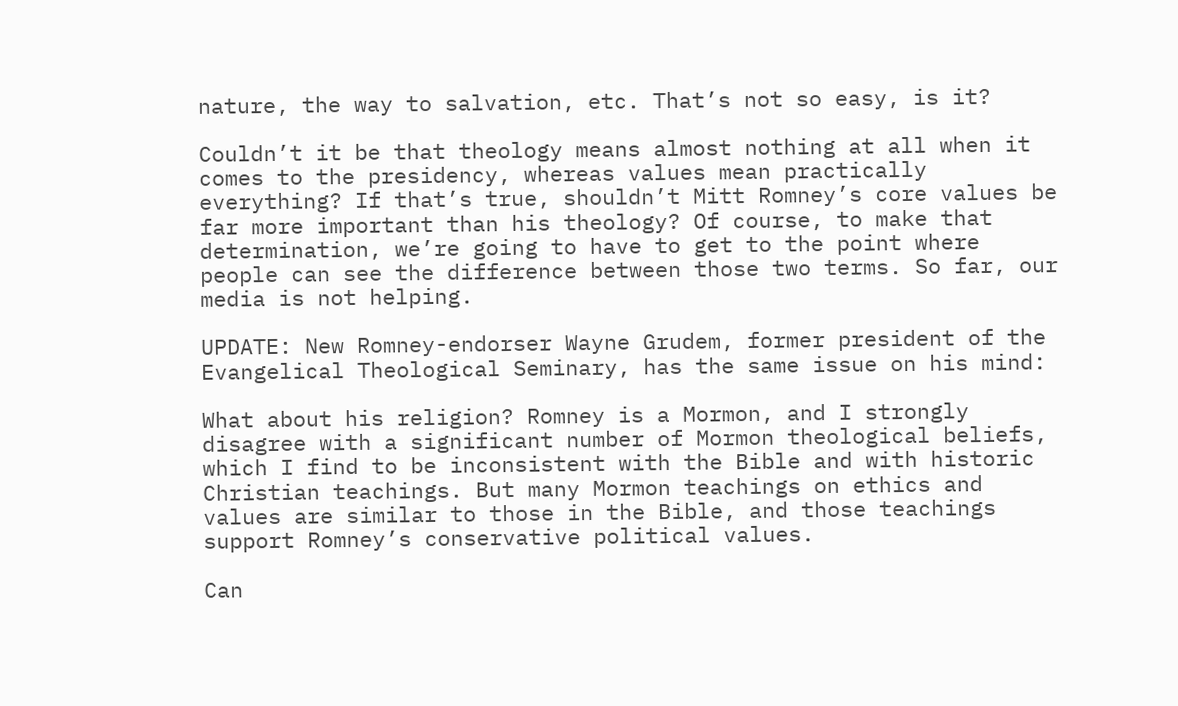nature, the way to salvation, etc. That’s not so easy, is it?

Couldn’t it be that theology means almost nothing at all when it comes to the presidency, whereas values mean practically everything? If that’s true, shouldn’t Mitt Romney’s core values be far more important than his theology? Of course, to make that determination, we’re going to have to get to the point where people can see the difference between those two terms. So far, our media is not helping.

UPDATE: New Romney-endorser Wayne Grudem, former president of the Evangelical Theological Seminary, has the same issue on his mind:

What about his religion? Romney is a Mormon, and I strongly disagree with a significant number of Mormon theological beliefs, which I find to be inconsistent with the Bible and with historic Christian teachings. But many Mormon teachings on ethics and values are similar to those in the Bible, and those teachings support Romney’s conservative political values.

Can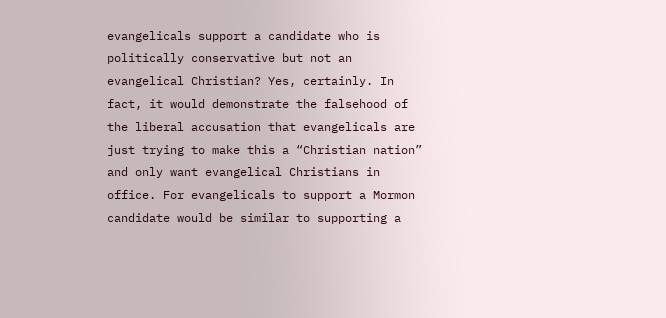evangelicals support a candidate who is politically conservative but not an evangelical Christian? Yes, certainly. In fact, it would demonstrate the falsehood of the liberal accusation that evangelicals are just trying to make this a “Christian nation” and only want evangelical Christians in office. For evangelicals to support a Mormon candidate would be similar to supporting a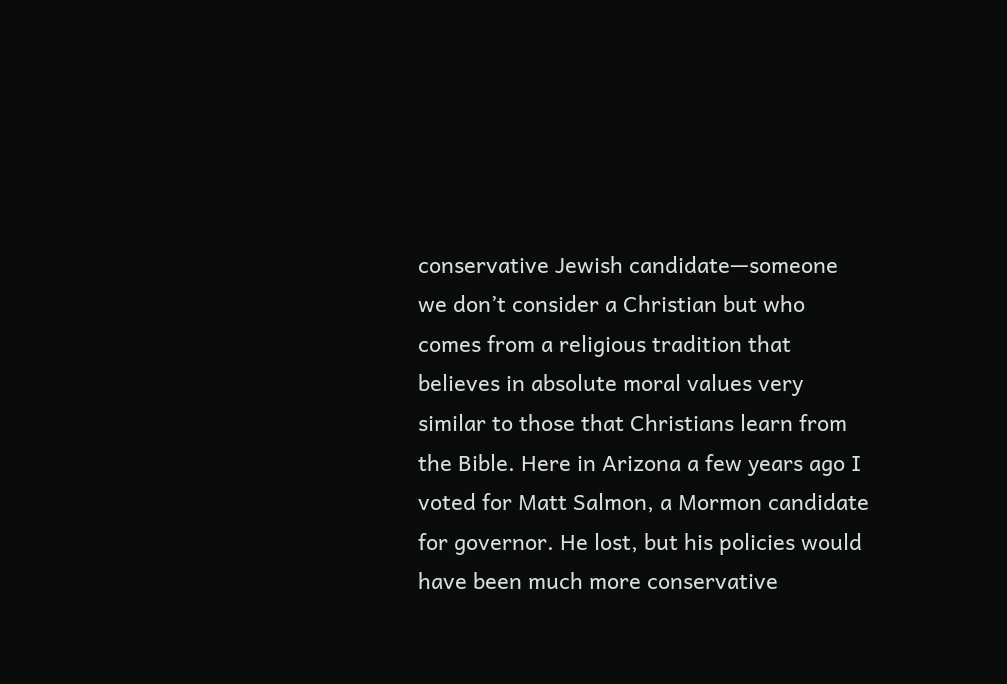conservative Jewish candidate—someone we don’t consider a Christian but who comes from a religious tradition that believes in absolute moral values very similar to those that Christians learn from the Bible. Here in Arizona a few years ago I voted for Matt Salmon, a Mormon candidate for governor. He lost, but his policies would have been much more conservative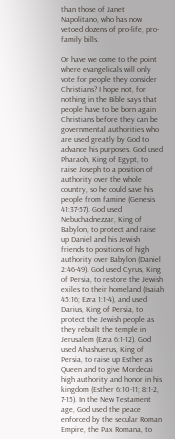than those of Janet Napolitano, who has now vetoed dozens of pro-life, pro-family bills.

Or have we come to the point where evangelicals will only vote for people they consider Christians? I hope not, for nothing in the Bible says that people have to be born again Christians before they can be governmental authorities who are used greatly by God to advance his purposes. God used Pharaoh, King of Egypt, to raise Joseph to a position of authority over the whole country, so he could save his people from famine (Genesis 41:37-57). God used Nebuchadnezzar, King of Babylon, to protect and raise up Daniel and his Jewish friends to positions of high authority over Babylon (Daniel 2:46-49). God used Cyrus, King of Persia, to restore the Jewish exiles to their homeland (Isaiah 45:16; Ezra 1:1-4), and used Darius, King of Persia, to protect the Jewish people as they rebuilt the temple in Jerusalem (Ezra 6:1-12). God used Ahashuerus, King of Persia, to raise up Esther as Queen and to give Mordecai high authority and honor in his kingdom (Esther 6:10-11; 8:1-2, 7-15). In the New Testament age, God used the peace enforced by the secular Roman Empire, the Pax Romana, to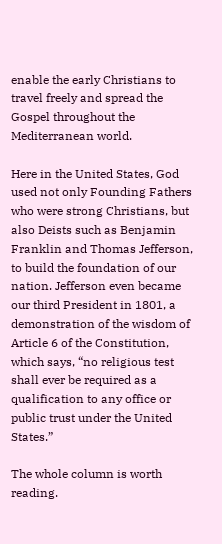enable the early Christians to travel freely and spread the Gospel throughout the Mediterranean world.

Here in the United States, God used not only Founding Fathers who were strong Christians, but also Deists such as Benjamin Franklin and Thomas Jefferson, to build the foundation of our nation. Jefferson even became our third President in 1801, a demonstration of the wisdom of Article 6 of the Constitution, which says, “no religious test shall ever be required as a qualification to any office or public trust under the United States.”

The whole column is worth reading.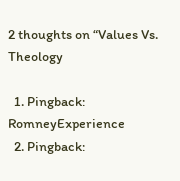2 thoughts on “Values Vs. Theology

  1. Pingback: RomneyExperience
  2. Pingback: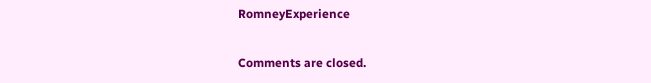RomneyExperience

Comments are closed.